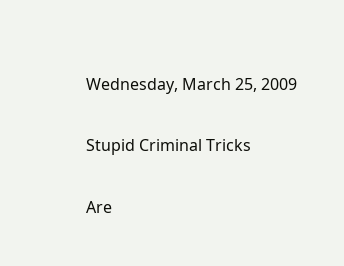Wednesday, March 25, 2009

Stupid Criminal Tricks

Are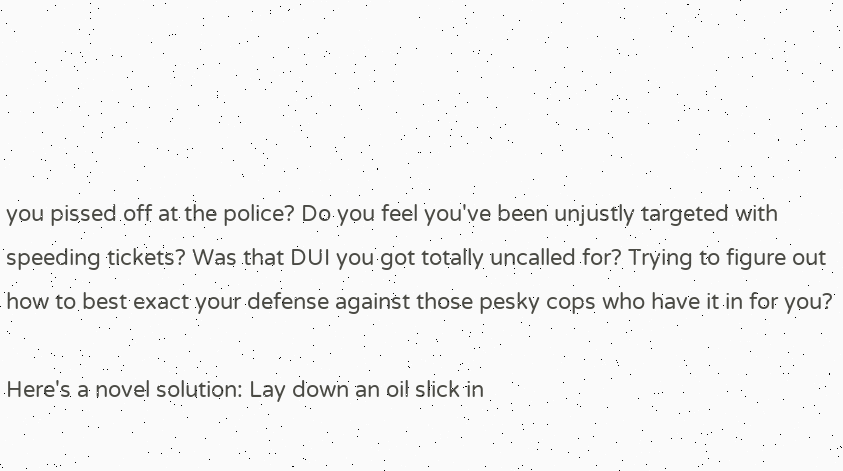you pissed off at the police? Do you feel you've been unjustly targeted with speeding tickets? Was that DUI you got totally uncalled for? Trying to figure out how to best exact your defense against those pesky cops who have it in for you?

Here's a novel solution: Lay down an oil slick in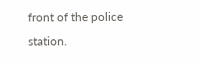front of the police station.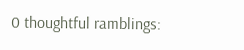0 thoughtful ramblings: